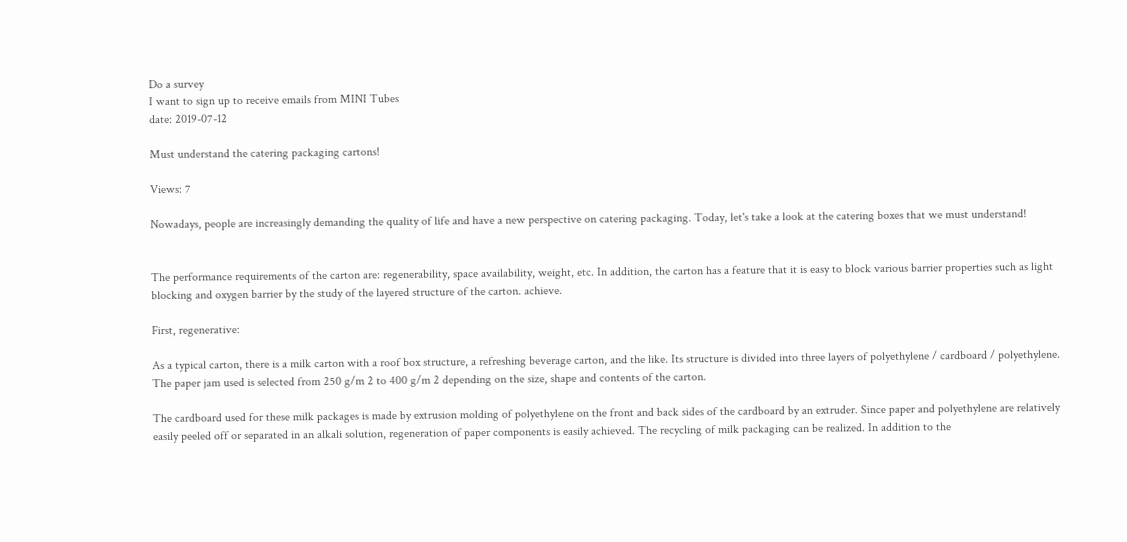Do a survey
I want to sign up to receive emails from MINI Tubes
date: 2019-07-12

Must understand the catering packaging cartons!

Views: 7

Nowadays, people are increasingly demanding the quality of life and have a new perspective on catering packaging. Today, let's take a look at the catering boxes that we must understand!


The performance requirements of the carton are: regenerability, space availability, weight, etc. In addition, the carton has a feature that it is easy to block various barrier properties such as light blocking and oxygen barrier by the study of the layered structure of the carton. achieve.

First, regenerative:

As a typical carton, there is a milk carton with a roof box structure, a refreshing beverage carton, and the like. Its structure is divided into three layers of polyethylene / cardboard / polyethylene. The paper jam used is selected from 250 g/m 2 to 400 g/m 2 depending on the size, shape and contents of the carton.

The cardboard used for these milk packages is made by extrusion molding of polyethylene on the front and back sides of the cardboard by an extruder. Since paper and polyethylene are relatively easily peeled off or separated in an alkali solution, regeneration of paper components is easily achieved. The recycling of milk packaging can be realized. In addition to the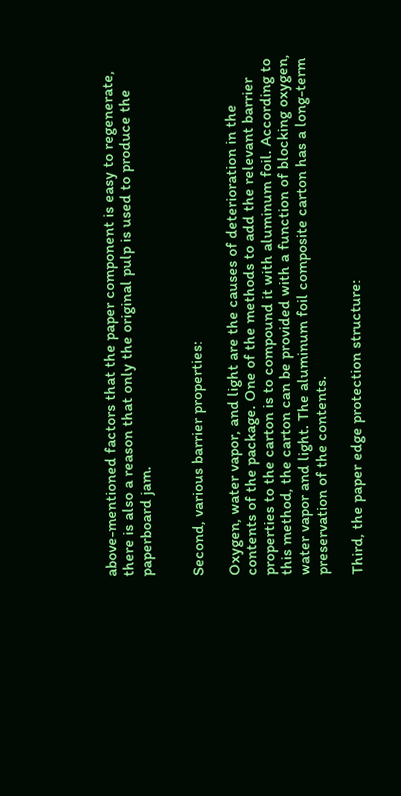above-mentioned factors that the paper component is easy to regenerate, there is also a reason that only the original pulp is used to produce the paperboard jam.


Second, various barrier properties:

Oxygen, water vapor, and light are the causes of deterioration in the contents of the package. One of the methods to add the relevant barrier properties to the carton is to compound it with aluminum foil. According to this method, the carton can be provided with a function of blocking oxygen, water vapor and light. The aluminum foil composite carton has a long-term preservation of the contents.

Third, the paper edge protection structure: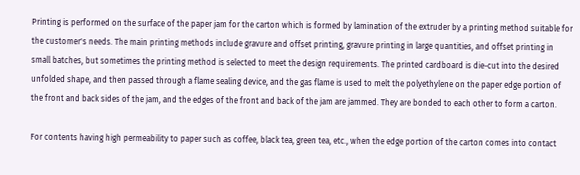Printing is performed on the surface of the paper jam for the carton which is formed by lamination of the extruder by a printing method suitable for the customer's needs. The main printing methods include gravure and offset printing, gravure printing in large quantities, and offset printing in small batches, but sometimes the printing method is selected to meet the design requirements. The printed cardboard is die-cut into the desired unfolded shape, and then passed through a flame sealing device, and the gas flame is used to melt the polyethylene on the paper edge portion of the front and back sides of the jam, and the edges of the front and back of the jam are jammed. They are bonded to each other to form a carton.

For contents having high permeability to paper such as coffee, black tea, green tea, etc., when the edge portion of the carton comes into contact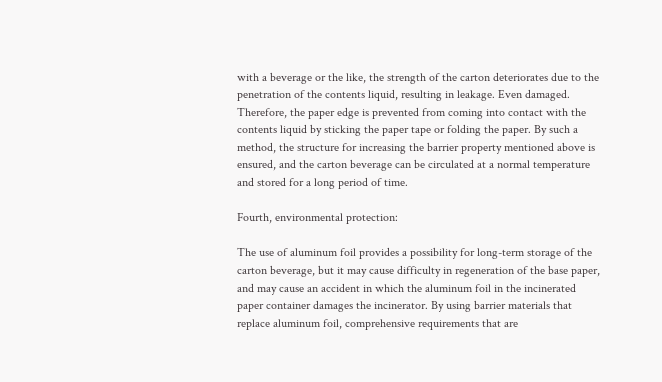with a beverage or the like, the strength of the carton deteriorates due to the penetration of the contents liquid, resulting in leakage. Even damaged. Therefore, the paper edge is prevented from coming into contact with the contents liquid by sticking the paper tape or folding the paper. By such a method, the structure for increasing the barrier property mentioned above is ensured, and the carton beverage can be circulated at a normal temperature and stored for a long period of time.

Fourth, environmental protection:

The use of aluminum foil provides a possibility for long-term storage of the carton beverage, but it may cause difficulty in regeneration of the base paper, and may cause an accident in which the aluminum foil in the incinerated paper container damages the incinerator. By using barrier materials that replace aluminum foil, comprehensive requirements that are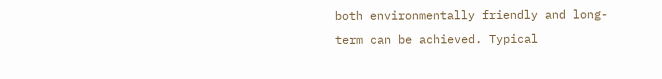both environmentally friendly and long-term can be achieved. Typical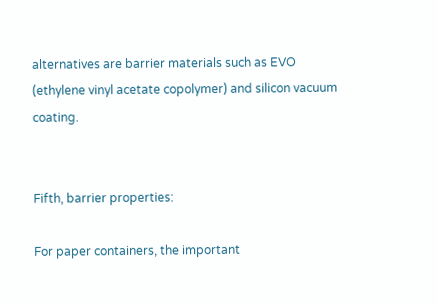alternatives are barrier materials such as EVO (ethylene vinyl acetate copolymer) and silicon vacuum coating.


Fifth, barrier properties:

For paper containers, the important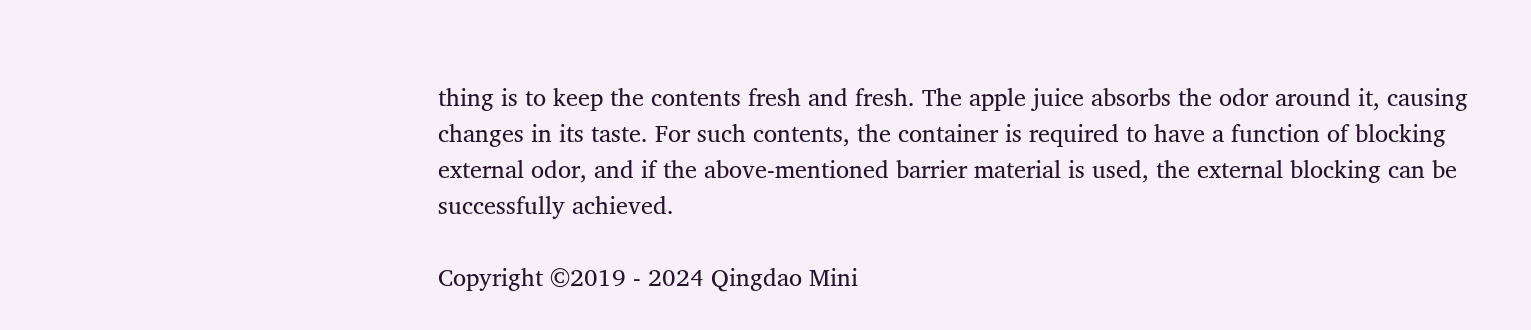thing is to keep the contents fresh and fresh. The apple juice absorbs the odor around it, causing changes in its taste. For such contents, the container is required to have a function of blocking external odor, and if the above-mentioned barrier material is used, the external blocking can be successfully achieved.

Copyright ©2019 - 2024 Qingdao Mini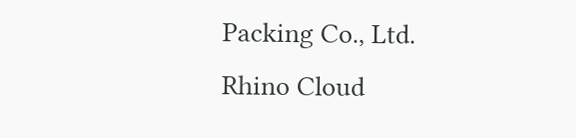Packing Co., Ltd.
Rhino Cloud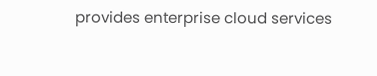provides enterprise cloud services